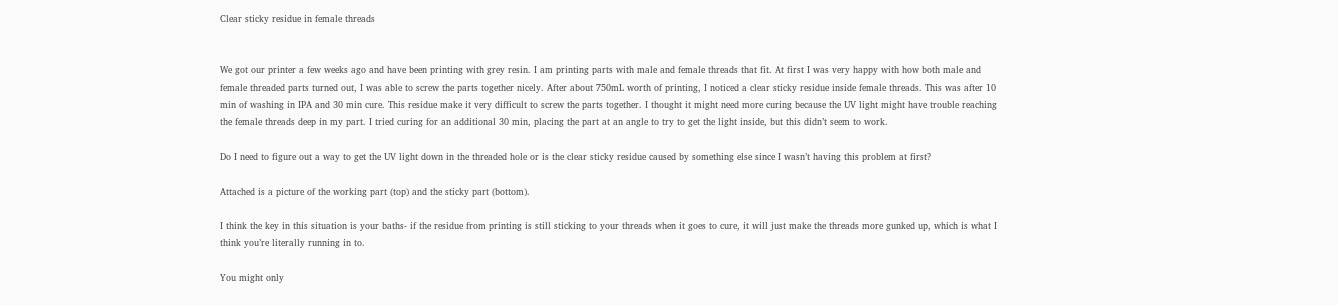Clear sticky residue in female threads


We got our printer a few weeks ago and have been printing with grey resin. I am printing parts with male and female threads that fit. At first I was very happy with how both male and female threaded parts turned out, I was able to screw the parts together nicely. After about 750mL worth of printing, I noticed a clear sticky residue inside female threads. This was after 10 min of washing in IPA and 30 min cure. This residue make it very difficult to screw the parts together. I thought it might need more curing because the UV light might have trouble reaching the female threads deep in my part. I tried curing for an additional 30 min, placing the part at an angle to try to get the light inside, but this didn’t seem to work.

Do I need to figure out a way to get the UV light down in the threaded hole or is the clear sticky residue caused by something else since I wasn’t having this problem at first?

Attached is a picture of the working part (top) and the sticky part (bottom).

I think the key in this situation is your baths- if the residue from printing is still sticking to your threads when it goes to cure, it will just make the threads more gunked up, which is what I think you’re literally running in to.

You might only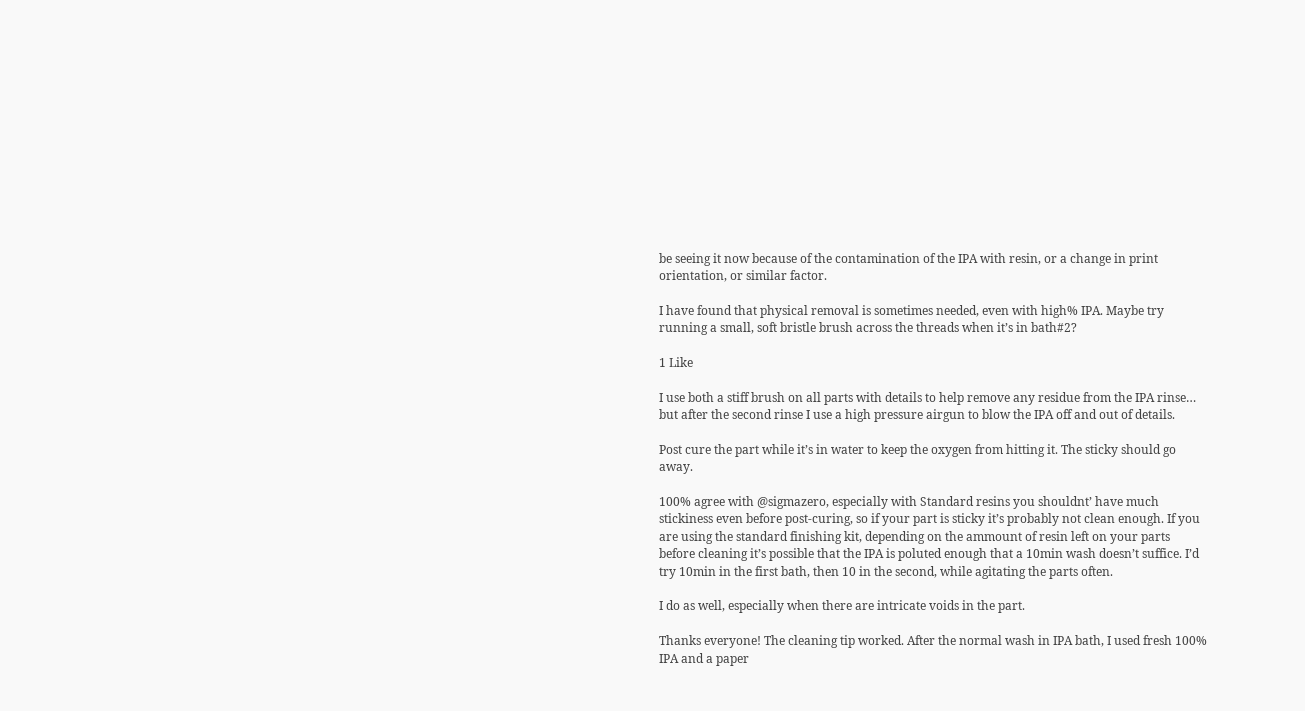be seeing it now because of the contamination of the IPA with resin, or a change in print orientation, or similar factor.

I have found that physical removal is sometimes needed, even with high% IPA. Maybe try running a small, soft bristle brush across the threads when it’s in bath#2?

1 Like

I use both a stiff brush on all parts with details to help remove any residue from the IPA rinse… but after the second rinse I use a high pressure airgun to blow the IPA off and out of details.

Post cure the part while it’s in water to keep the oxygen from hitting it. The sticky should go away.

100% agree with @sigmazero, especially with Standard resins you shouldnt’ have much stickiness even before post-curing, so if your part is sticky it’s probably not clean enough. If you are using the standard finishing kit, depending on the ammount of resin left on your parts before cleaning it’s possible that the IPA is poluted enough that a 10min wash doesn’t suffice. I’d try 10min in the first bath, then 10 in the second, while agitating the parts often.

I do as well, especially when there are intricate voids in the part.

Thanks everyone! The cleaning tip worked. After the normal wash in IPA bath, I used fresh 100% IPA and a paper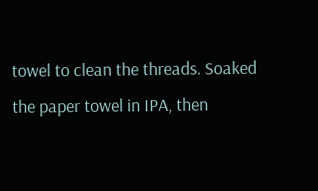towel to clean the threads. Soaked the paper towel in IPA, then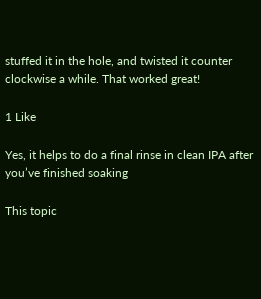stuffed it in the hole, and twisted it counter clockwise a while. That worked great!

1 Like

Yes, it helps to do a final rinse in clean IPA after you’ve finished soaking

This topic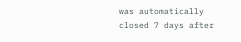was automatically closed 7 days after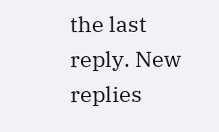the last reply. New replies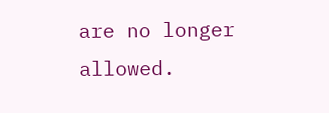are no longer allowed.